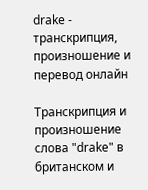drake - транскрипция, произношение и перевод онлайн

Транскрипция и произношение слова "drake" в британском и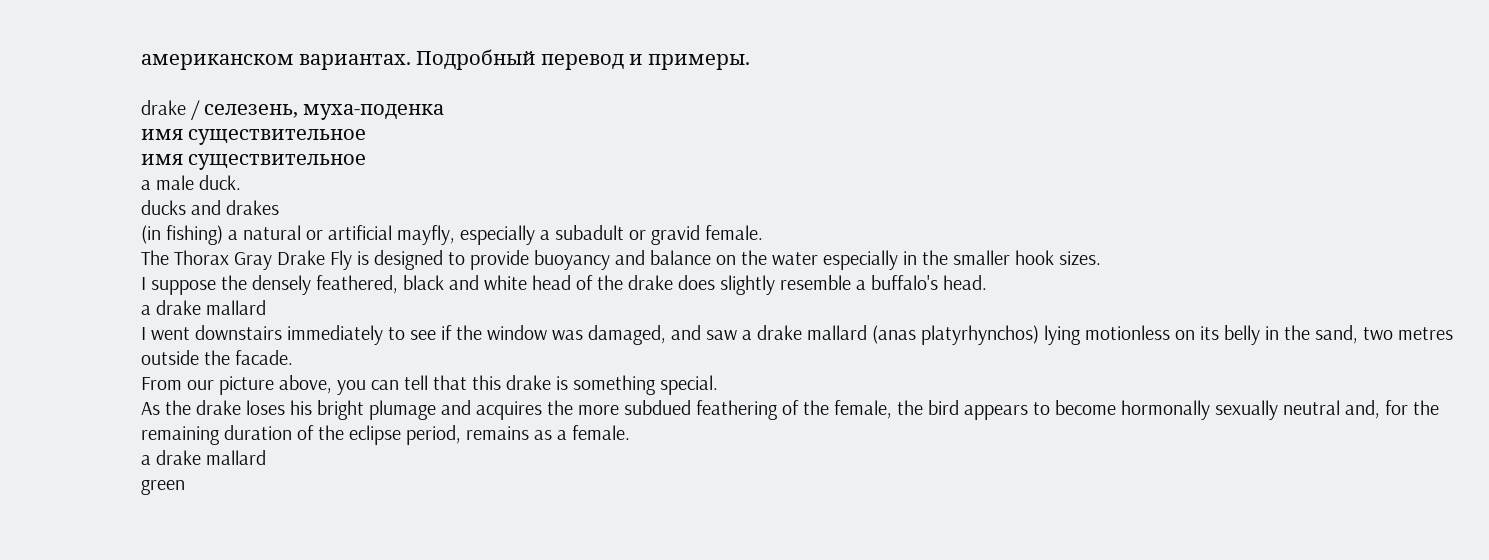американском вариантах. Подробный перевод и примеры.

drake / селезень, муха-поденка
имя существительное
имя существительное
a male duck.
ducks and drakes
(in fishing) a natural or artificial mayfly, especially a subadult or gravid female.
The Thorax Gray Drake Fly is designed to provide buoyancy and balance on the water especially in the smaller hook sizes.
I suppose the densely feathered, black and white head of the drake does slightly resemble a buffalo's head.
a drake mallard
I went downstairs immediately to see if the window was damaged, and saw a drake mallard (anas platyrhynchos) lying motionless on its belly in the sand, two metres outside the facade.
From our picture above, you can tell that this drake is something special.
As the drake loses his bright plumage and acquires the more subdued feathering of the female, the bird appears to become hormonally sexually neutral and, for the remaining duration of the eclipse period, remains as a female.
a drake mallard
green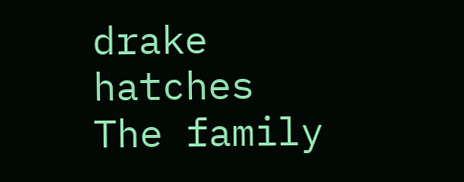drake hatches
The family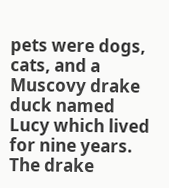pets were dogs, cats, and a Muscovy drake duck named Lucy which lived for nine years.
The drake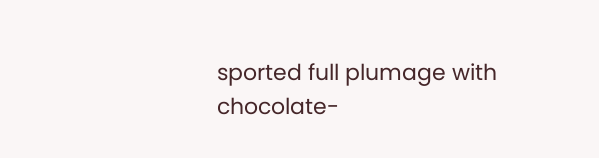sported full plumage with chocolate-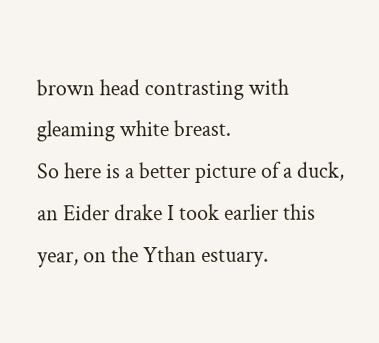brown head contrasting with gleaming white breast.
So here is a better picture of a duck, an Eider drake I took earlier this year, on the Ythan estuary.